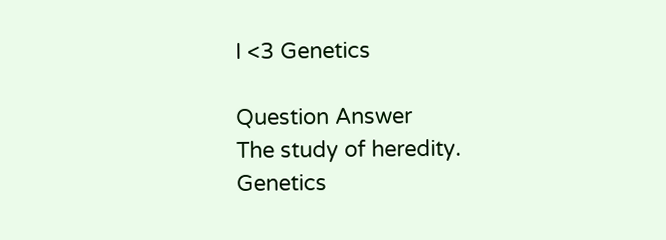I <3 Genetics

Question Answer
The study of heredity. Genetics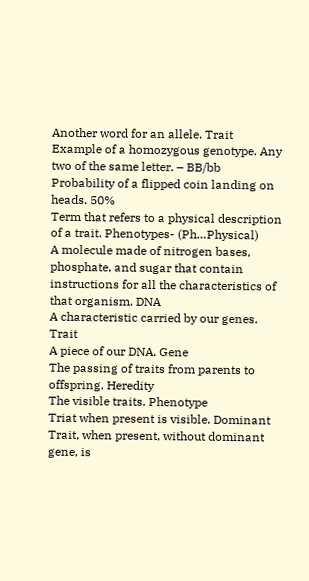Another word for an allele. Trait
Example of a homozygous genotype. Any two of the same letter. – BB/bb
Probability of a flipped coin landing on heads. 50%
Term that refers to a physical description of a trait. Phenotypes- (Ph…Physical)
A molecule made of nitrogen bases, phosphate, and sugar that contain instructions for all the characteristics of that organism. DNA
A characteristic carried by our genes. Trait
A piece of our DNA. Gene
The passing of traits from parents to offspring. Heredity
The visible traits. Phenotype
Triat when present is visible. Dominant
Trait, when present, without dominant gene, is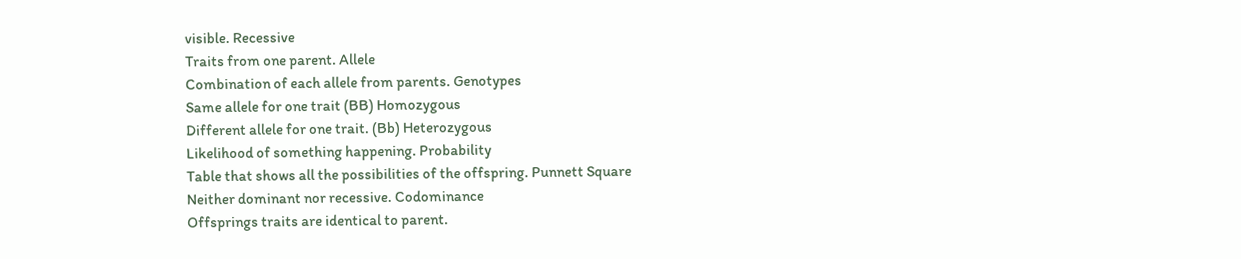visible. Recessive
Traits from one parent. Allele
Combination of each allele from parents. Genotypes
Same allele for one trait (BB) Homozygous
Different allele for one trait. (Bb) Heterozygous
Likelihood of something happening. Probability
Table that shows all the possibilities of the offspring. Punnett Square
Neither dominant nor recessive. Codominance
Offsprings traits are identical to parent.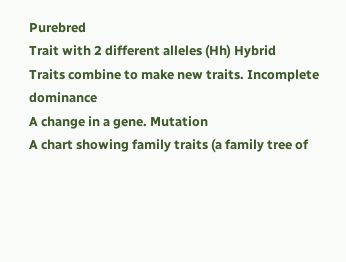Purebred
Trait with 2 different alleles (Hh) Hybrid
Traits combine to make new traits. Incomplete dominance
A change in a gene. Mutation
A chart showing family traits (a family tree of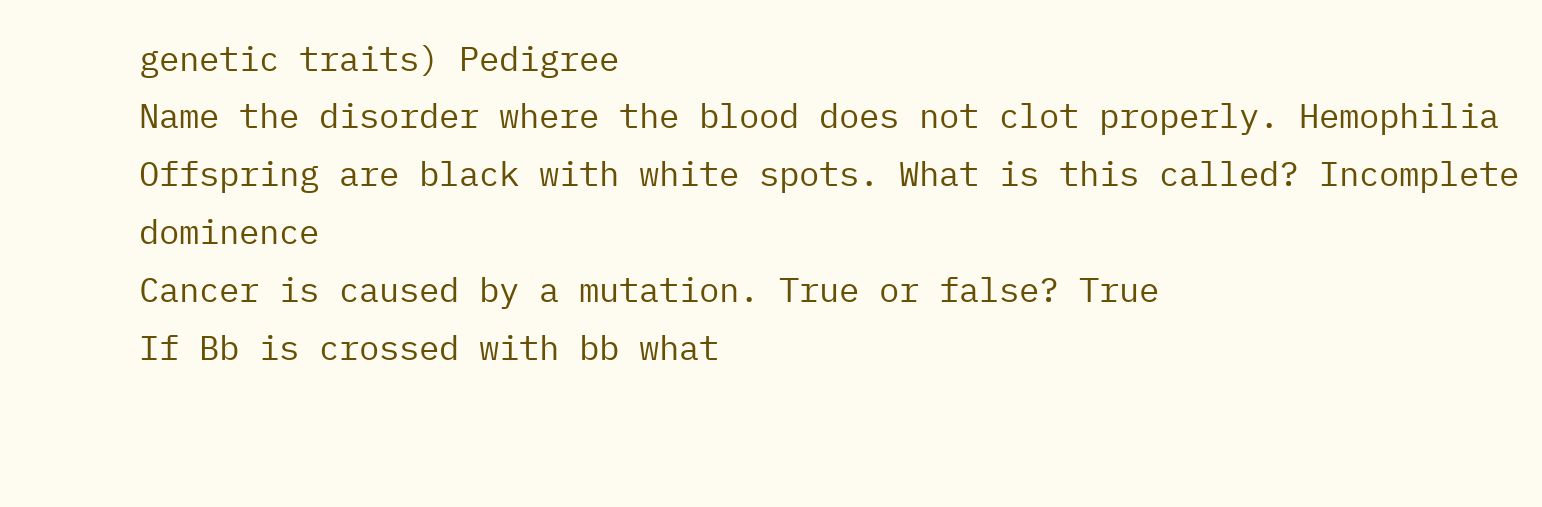genetic traits) Pedigree
Name the disorder where the blood does not clot properly. Hemophilia
Offspring are black with white spots. What is this called? Incomplete dominence
Cancer is caused by a mutation. True or false? True
If Bb is crossed with bb what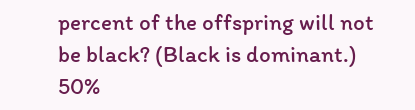percent of the offspring will not be black? (Black is dominant.) 50%